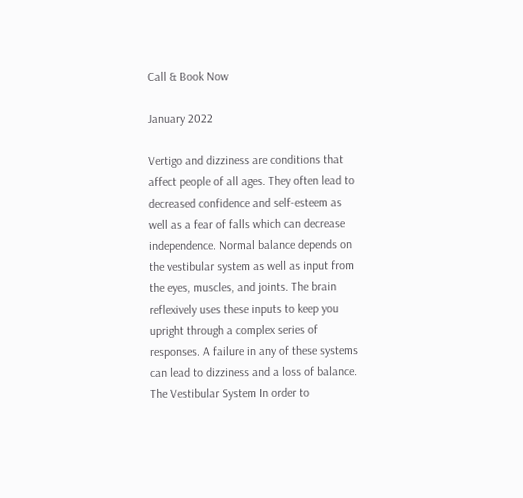Call & Book Now

January 2022

Vertigo and dizziness are conditions that affect people of all ages. They often lead to decreased confidence and self-esteem as well as a fear of falls which can decrease independence. Normal balance depends on the vestibular system as well as input from the eyes, muscles, and joints. The brain reflexively uses these inputs to keep you upright through a complex series of responses. A failure in any of these systems can lead to dizziness and a loss of balance. The Vestibular System In order to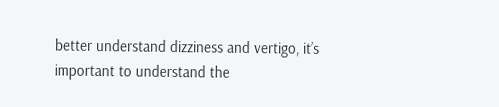better understand dizziness and vertigo, it’s important to understand the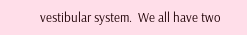vestibular system.  We all have two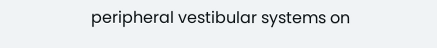peripheral vestibular systems on